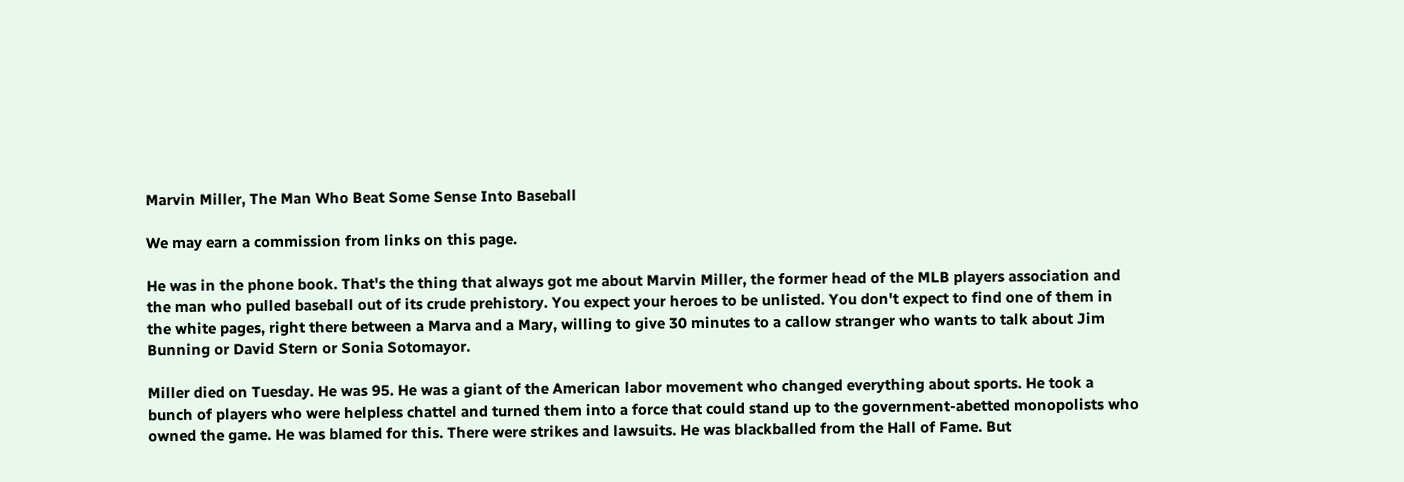Marvin Miller, The Man Who Beat Some Sense Into Baseball

We may earn a commission from links on this page.

He was in the phone book. That's the thing that always got me about Marvin Miller, the former head of the MLB players association and the man who pulled baseball out of its crude prehistory. You expect your heroes to be unlisted. You don't expect to find one of them in the white pages, right there between a Marva and a Mary, willing to give 30 minutes to a callow stranger who wants to talk about Jim Bunning or David Stern or Sonia Sotomayor.

Miller died on Tuesday. He was 95. He was a giant of the American labor movement who changed everything about sports. He took a bunch of players who were helpless chattel and turned them into a force that could stand up to the government-abetted monopolists who owned the game. He was blamed for this. There were strikes and lawsuits. He was blackballed from the Hall of Fame. But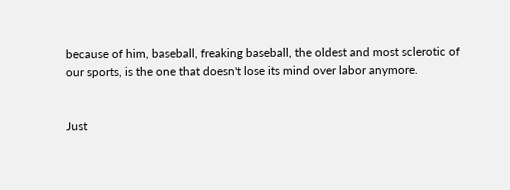because of him, baseball, freaking baseball, the oldest and most sclerotic of our sports, is the one that doesn't lose its mind over labor anymore.


Just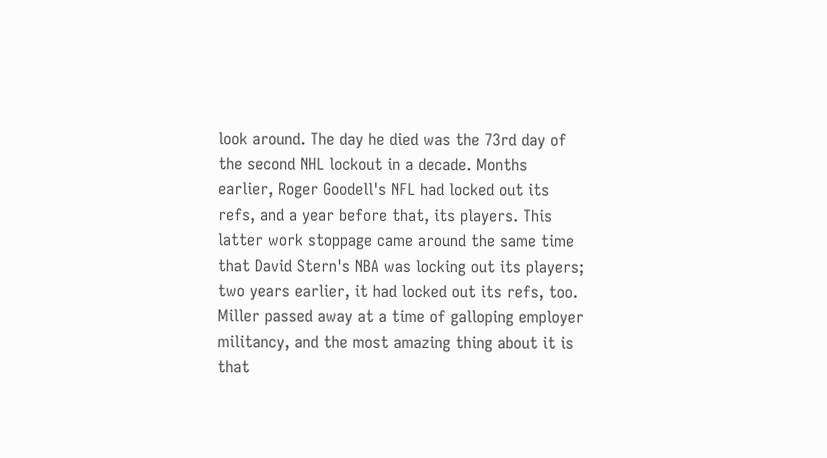look around. The day he died was the 73rd day of the second NHL lockout in a decade. Months earlier, Roger Goodell's NFL had locked out its refs, and a year before that, its players. This latter work stoppage came around the same time that David Stern's NBA was locking out its players; two years earlier, it had locked out its refs, too. Miller passed away at a time of galloping employer militancy, and the most amazing thing about it is that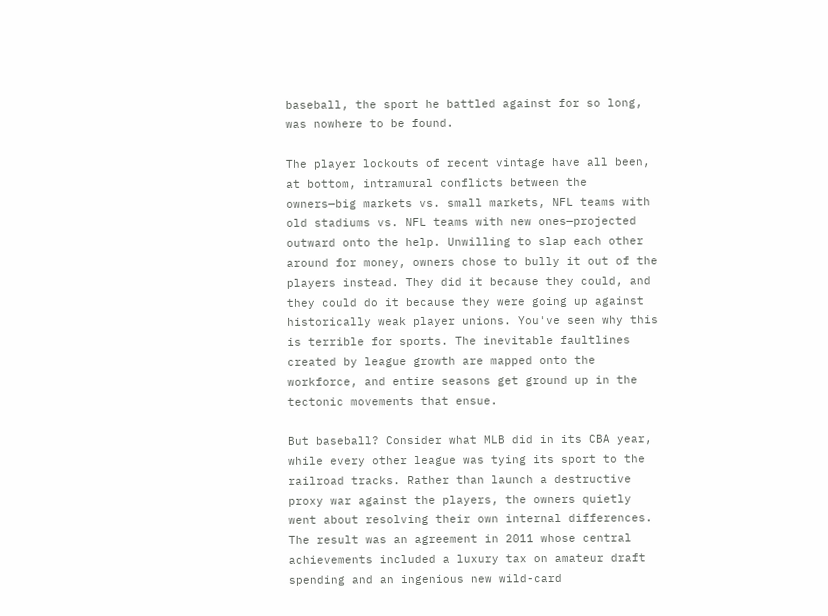baseball, the sport he battled against for so long, was nowhere to be found.

The player lockouts of recent vintage have all been, at bottom, intramural conflicts between the owners—big markets vs. small markets, NFL teams with old stadiums vs. NFL teams with new ones—projected outward onto the help. Unwilling to slap each other around for money, owners chose to bully it out of the players instead. They did it because they could, and they could do it because they were going up against historically weak player unions. You've seen why this is terrible for sports. The inevitable faultlines created by league growth are mapped onto the workforce, and entire seasons get ground up in the tectonic movements that ensue.

But baseball? Consider what MLB did in its CBA year, while every other league was tying its sport to the railroad tracks. Rather than launch a destructive proxy war against the players, the owners quietly went about resolving their own internal differences. The result was an agreement in 2011 whose central achievements included a luxury tax on amateur draft spending and an ingenious new wild-card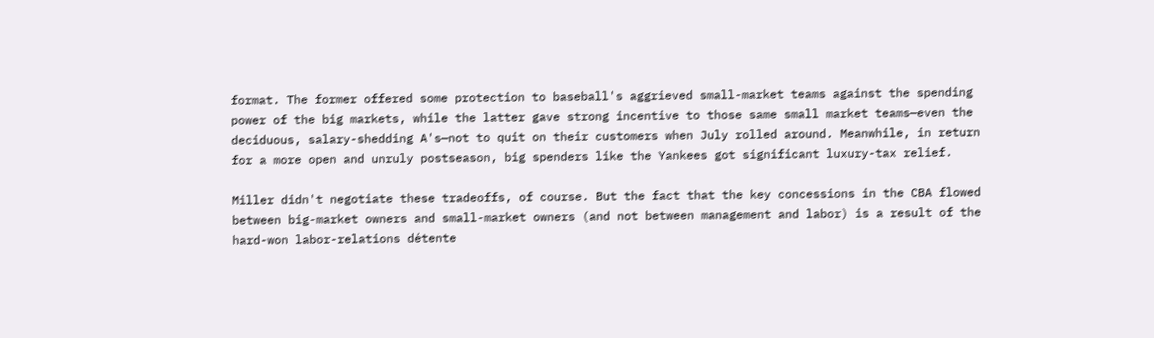format. The former offered some protection to baseball's aggrieved small-market teams against the spending power of the big markets, while the latter gave strong incentive to those same small market teams—even the deciduous, salary-shedding A's—not to quit on their customers when July rolled around. Meanwhile, in return for a more open and unruly postseason, big spenders like the Yankees got significant luxury-tax relief.

Miller didn't negotiate these tradeoffs, of course. But the fact that the key concessions in the CBA flowed between big-market owners and small-market owners (and not between management and labor) is a result of the hard-won labor-relations détente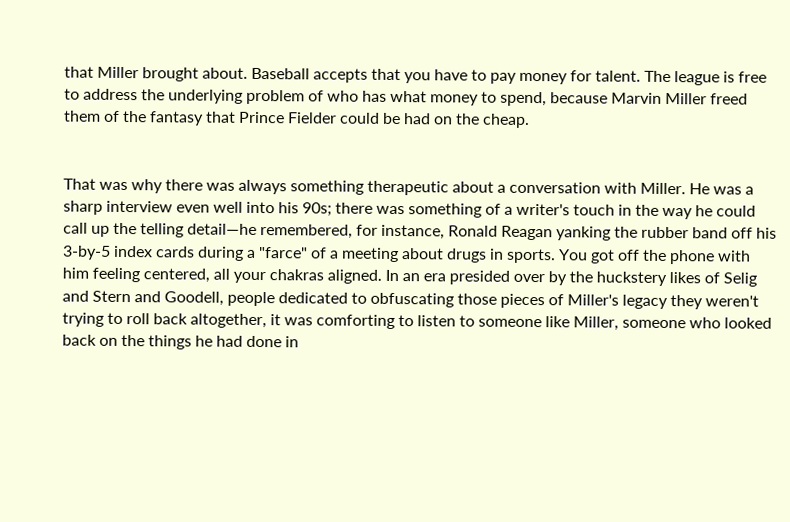that Miller brought about. Baseball accepts that you have to pay money for talent. The league is free to address the underlying problem of who has what money to spend, because Marvin Miller freed them of the fantasy that Prince Fielder could be had on the cheap.


That was why there was always something therapeutic about a conversation with Miller. He was a sharp interview even well into his 90s; there was something of a writer's touch in the way he could call up the telling detail—he remembered, for instance, Ronald Reagan yanking the rubber band off his 3-by-5 index cards during a "farce" of a meeting about drugs in sports. You got off the phone with him feeling centered, all your chakras aligned. In an era presided over by the huckstery likes of Selig and Stern and Goodell, people dedicated to obfuscating those pieces of Miller's legacy they weren't trying to roll back altogether, it was comforting to listen to someone like Miller, someone who looked back on the things he had done in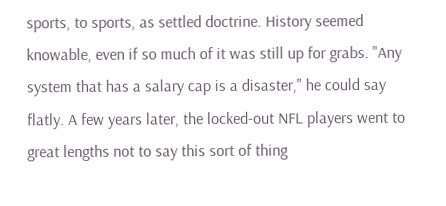sports, to sports, as settled doctrine. History seemed knowable, even if so much of it was still up for grabs. "Any system that has a salary cap is a disaster," he could say flatly. A few years later, the locked-out NFL players went to great lengths not to say this sort of thing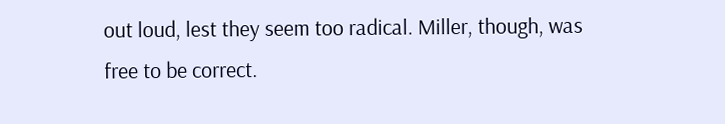out loud, lest they seem too radical. Miller, though, was free to be correct.